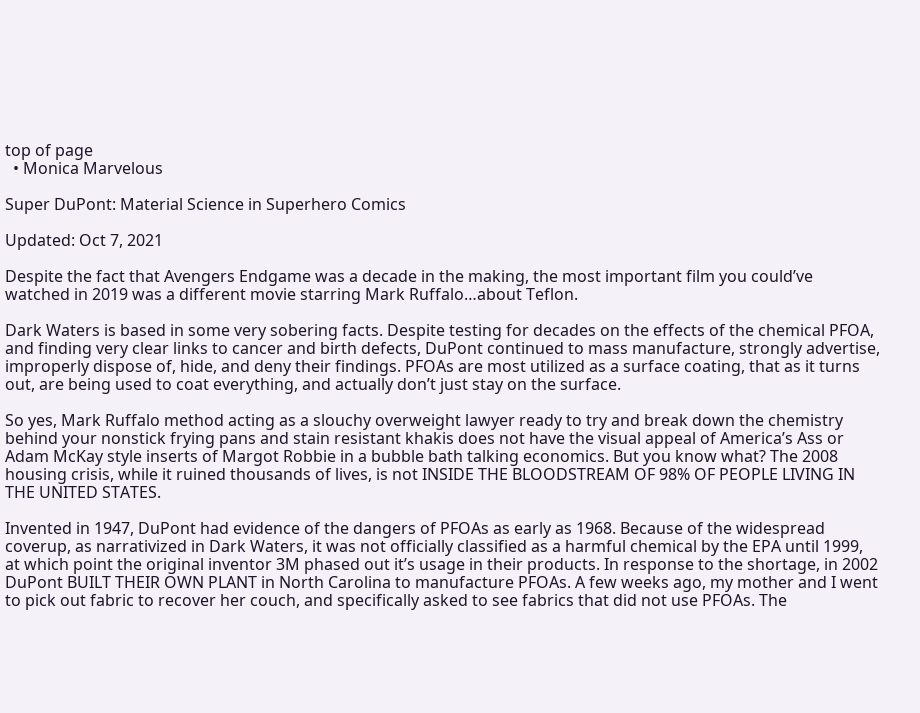top of page
  • Monica Marvelous

Super DuPont: Material Science in Superhero Comics

Updated: Oct 7, 2021

Despite the fact that Avengers Endgame was a decade in the making, the most important film you could’ve watched in 2019 was a different movie starring Mark Ruffalo…about Teflon.

Dark Waters is based in some very sobering facts. Despite testing for decades on the effects of the chemical PFOA, and finding very clear links to cancer and birth defects, DuPont continued to mass manufacture, strongly advertise, improperly dispose of, hide, and deny their findings. PFOAs are most utilized as a surface coating, that as it turns out, are being used to coat everything, and actually don’t just stay on the surface.

So yes, Mark Ruffalo method acting as a slouchy overweight lawyer ready to try and break down the chemistry behind your nonstick frying pans and stain resistant khakis does not have the visual appeal of America’s Ass or Adam McKay style inserts of Margot Robbie in a bubble bath talking economics. But you know what? The 2008 housing crisis, while it ruined thousands of lives, is not INSIDE THE BLOODSTREAM OF 98% OF PEOPLE LIVING IN THE UNITED STATES.

Invented in 1947, DuPont had evidence of the dangers of PFOAs as early as 1968. Because of the widespread coverup, as narrativized in Dark Waters, it was not officially classified as a harmful chemical by the EPA until 1999, at which point the original inventor 3M phased out it’s usage in their products. In response to the shortage, in 2002 DuPont BUILT THEIR OWN PLANT in North Carolina to manufacture PFOAs. A few weeks ago, my mother and I went to pick out fabric to recover her couch, and specifically asked to see fabrics that did not use PFOAs. The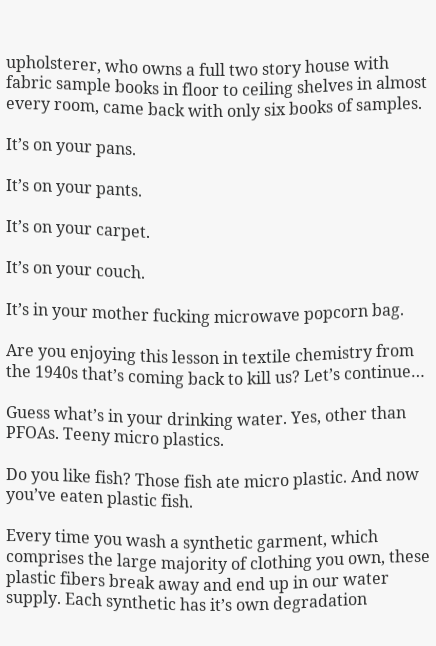upholsterer, who owns a full two story house with fabric sample books in floor to ceiling shelves in almost every room, came back with only six books of samples.

It’s on your pans.

It’s on your pants.

It’s on your carpet.

It’s on your couch.

It’s in your mother fucking microwave popcorn bag.

Are you enjoying this lesson in textile chemistry from the 1940s that’s coming back to kill us? Let’s continue…

Guess what’s in your drinking water. Yes, other than PFOAs. Teeny micro plastics.

Do you like fish? Those fish ate micro plastic. And now you’ve eaten plastic fish.

Every time you wash a synthetic garment, which comprises the large majority of clothing you own, these plastic fibers break away and end up in our water supply. Each synthetic has it’s own degradation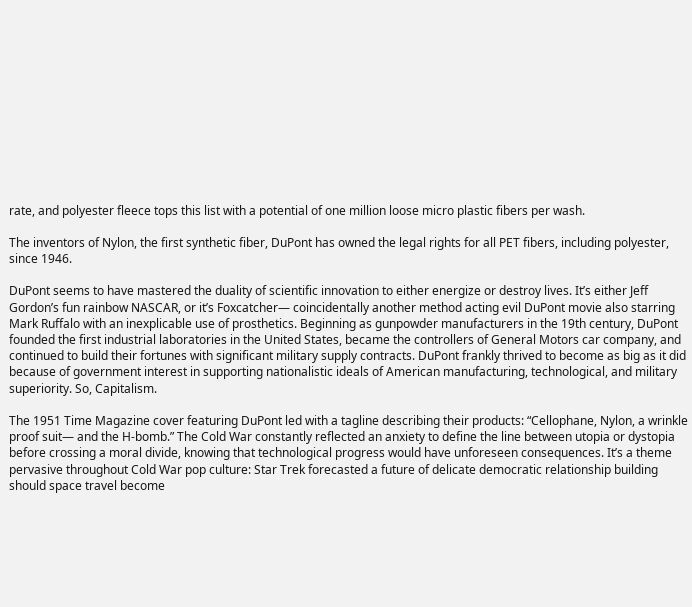rate, and polyester fleece tops this list with a potential of one million loose micro plastic fibers per wash.

The inventors of Nylon, the first synthetic fiber, DuPont has owned the legal rights for all PET fibers, including polyester, since 1946.

DuPont seems to have mastered the duality of scientific innovation to either energize or destroy lives. It’s either Jeff Gordon’s fun rainbow NASCAR, or it’s Foxcatcher— coincidentally another method acting evil DuPont movie also starring Mark Ruffalo with an inexplicable use of prosthetics. Beginning as gunpowder manufacturers in the 19th century, DuPont founded the first industrial laboratories in the United States, became the controllers of General Motors car company, and continued to build their fortunes with significant military supply contracts. DuPont frankly thrived to become as big as it did because of government interest in supporting nationalistic ideals of American manufacturing, technological, and military superiority. So, Capitalism.

The 1951 Time Magazine cover featuring DuPont led with a tagline describing their products: “Cellophane, Nylon, a wrinkle proof suit— and the H-bomb.” The Cold War constantly reflected an anxiety to define the line between utopia or dystopia before crossing a moral divide, knowing that technological progress would have unforeseen consequences. It’s a theme pervasive throughout Cold War pop culture: Star Trek forecasted a future of delicate democratic relationship building should space travel become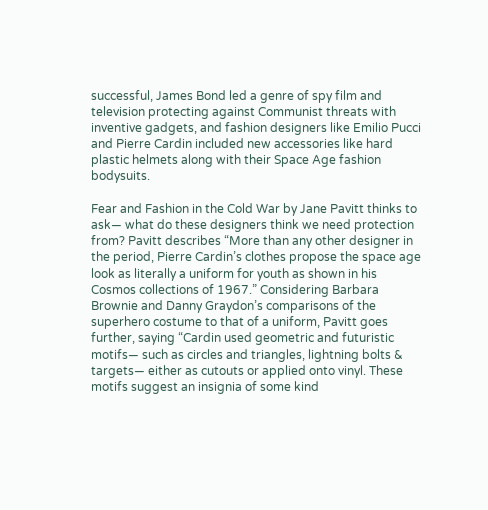successful, James Bond led a genre of spy film and television protecting against Communist threats with inventive gadgets, and fashion designers like Emilio Pucci and Pierre Cardin included new accessories like hard plastic helmets along with their Space Age fashion bodysuits.

Fear and Fashion in the Cold War by Jane Pavitt thinks to ask— what do these designers think we need protection from? Pavitt describes “More than any other designer in the period, Pierre Cardin’s clothes propose the space age look as literally a uniform for youth as shown in his Cosmos collections of 1967.” Considering Barbara Brownie and Danny Graydon’s comparisons of the superhero costume to that of a uniform, Pavitt goes further, saying “Cardin used geometric and futuristic motifs— such as circles and triangles, lightning bolts & targets— either as cutouts or applied onto vinyl. These motifs suggest an insignia of some kind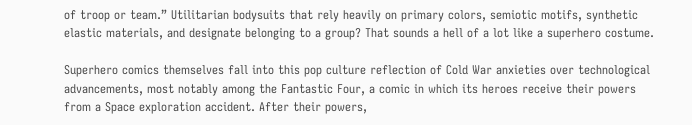of troop or team.” Utilitarian bodysuits that rely heavily on primary colors, semiotic motifs, synthetic elastic materials, and designate belonging to a group? That sounds a hell of a lot like a superhero costume.

Superhero comics themselves fall into this pop culture reflection of Cold War anxieties over technological advancements, most notably among the Fantastic Four, a comic in which its heroes receive their powers from a Space exploration accident. After their powers,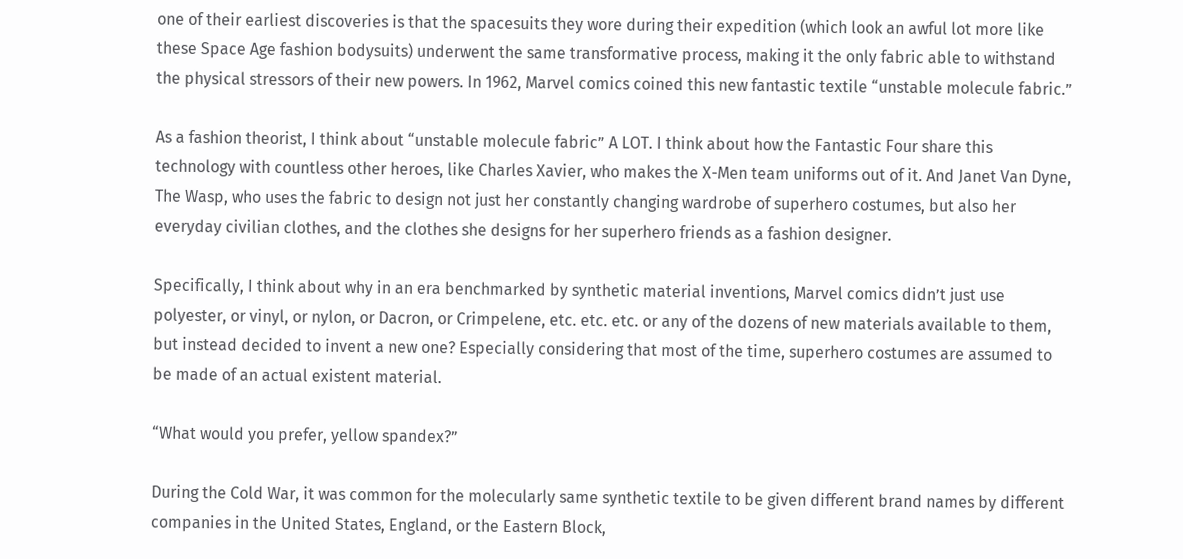one of their earliest discoveries is that the spacesuits they wore during their expedition (which look an awful lot more like these Space Age fashion bodysuits) underwent the same transformative process, making it the only fabric able to withstand the physical stressors of their new powers. In 1962, Marvel comics coined this new fantastic textile “unstable molecule fabric.”

As a fashion theorist, I think about “unstable molecule fabric” A LOT. I think about how the Fantastic Four share this technology with countless other heroes, like Charles Xavier, who makes the X-Men team uniforms out of it. And Janet Van Dyne, The Wasp, who uses the fabric to design not just her constantly changing wardrobe of superhero costumes, but also her everyday civilian clothes, and the clothes she designs for her superhero friends as a fashion designer.

Specifically, I think about why in an era benchmarked by synthetic material inventions, Marvel comics didn’t just use polyester, or vinyl, or nylon, or Dacron, or Crimpelene, etc. etc. etc. or any of the dozens of new materials available to them, but instead decided to invent a new one? Especially considering that most of the time, superhero costumes are assumed to be made of an actual existent material.

“What would you prefer, yellow spandex?”

During the Cold War, it was common for the molecularly same synthetic textile to be given different brand names by different companies in the United States, England, or the Eastern Block,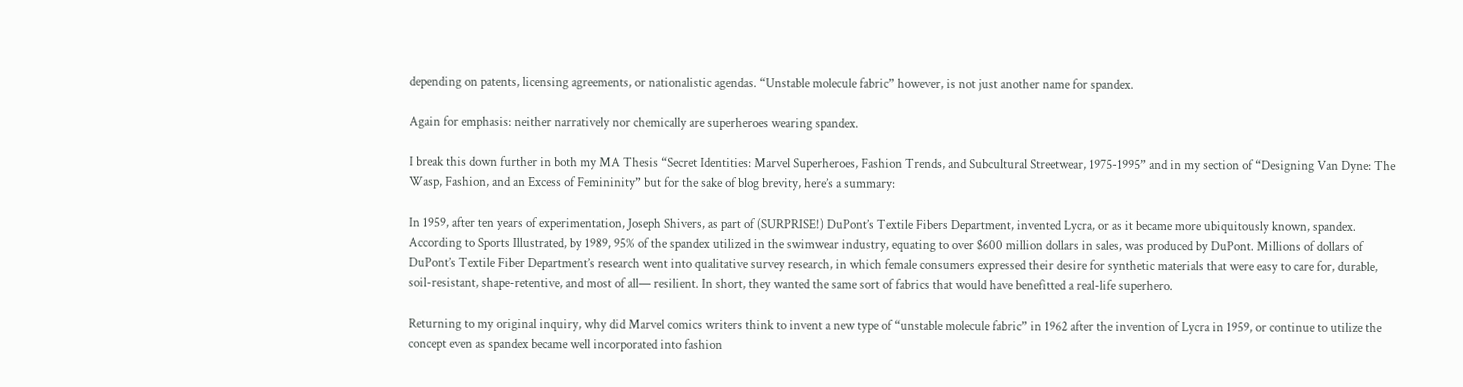depending on patents, licensing agreements, or nationalistic agendas. “Unstable molecule fabric” however, is not just another name for spandex.

Again for emphasis: neither narratively nor chemically are superheroes wearing spandex.

I break this down further in both my MA Thesis “Secret Identities: Marvel Superheroes, Fashion Trends, and Subcultural Streetwear, 1975-1995” and in my section of “Designing Van Dyne: The Wasp, Fashion, and an Excess of Femininity” but for the sake of blog brevity, here’s a summary:

In 1959, after ten years of experimentation, Joseph Shivers, as part of (SURPRISE!) DuPont’s Textile Fibers Department, invented Lycra, or as it became more ubiquitously known, spandex. According to Sports Illustrated, by 1989, 95% of the spandex utilized in the swimwear industry, equating to over $600 million dollars in sales, was produced by DuPont. Millions of dollars of DuPont’s Textile Fiber Department’s research went into qualitative survey research, in which female consumers expressed their desire for synthetic materials that were easy to care for, durable, soil-resistant, shape-retentive, and most of all— resilient. In short, they wanted the same sort of fabrics that would have benefitted a real-life superhero.

Returning to my original inquiry, why did Marvel comics writers think to invent a new type of “unstable molecule fabric” in 1962 after the invention of Lycra in 1959, or continue to utilize the concept even as spandex became well incorporated into fashion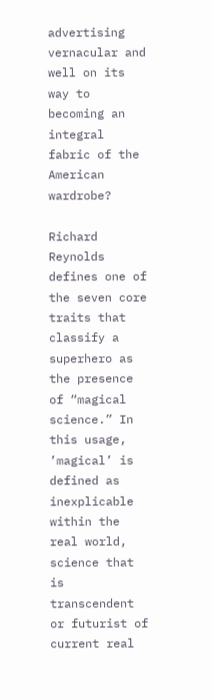advertising vernacular and well on its way to becoming an integral fabric of the American wardrobe?

Richard Reynolds defines one of the seven core traits that classify a superhero as the presence of “magical science.” In this usage, ’magical’ is defined as inexplicable within the real world, science that is transcendent or futurist of current real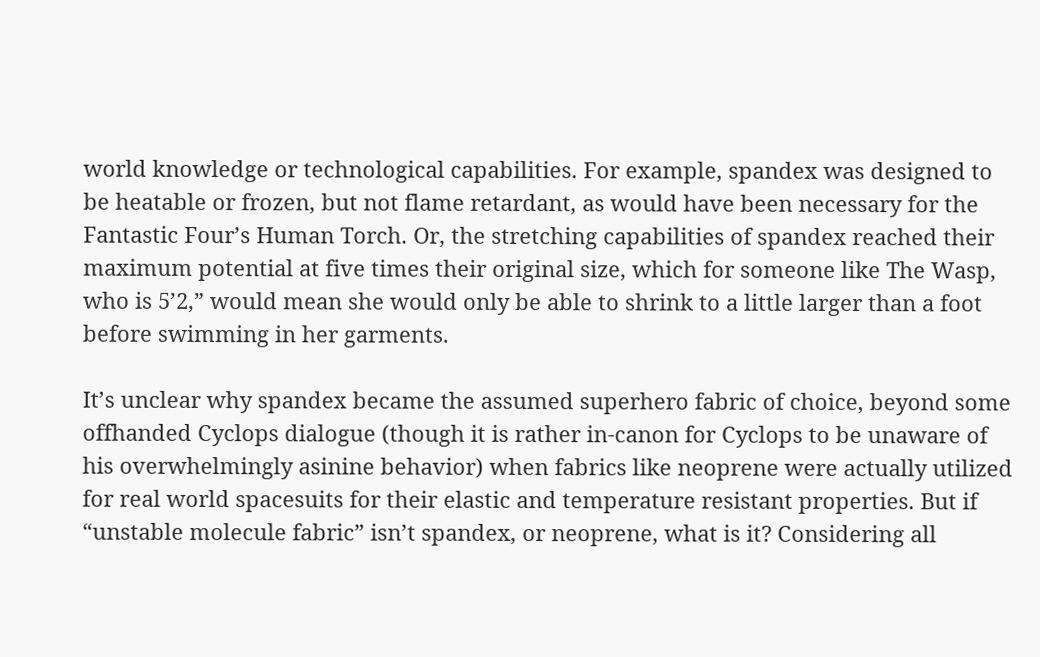world knowledge or technological capabilities. For example, spandex was designed to be heatable or frozen, but not flame retardant, as would have been necessary for the Fantastic Four’s Human Torch. Or, the stretching capabilities of spandex reached their maximum potential at five times their original size, which for someone like The Wasp, who is 5’2,” would mean she would only be able to shrink to a little larger than a foot before swimming in her garments.

It’s unclear why spandex became the assumed superhero fabric of choice, beyond some offhanded Cyclops dialogue (though it is rather in-canon for Cyclops to be unaware of his overwhelmingly asinine behavior) when fabrics like neoprene were actually utilized for real world spacesuits for their elastic and temperature resistant properties. But if “unstable molecule fabric” isn’t spandex, or neoprene, what is it? Considering all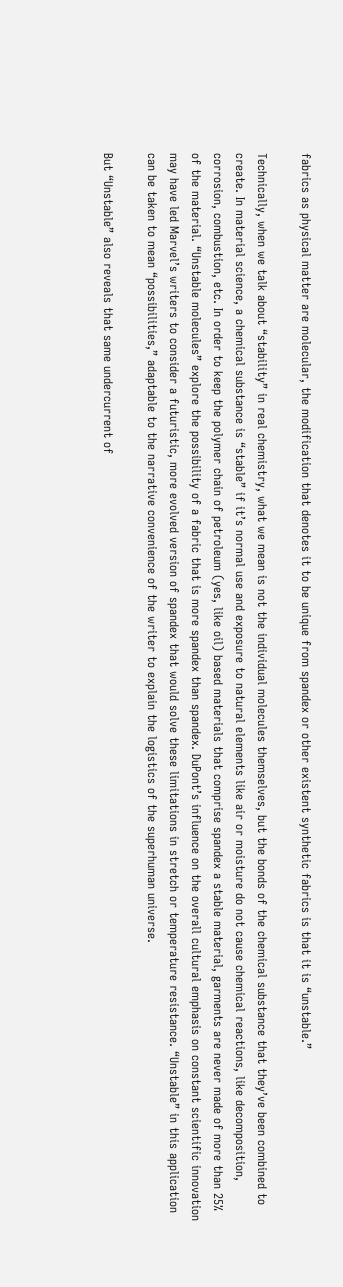fabrics as physical matter are molecular, the modification that denotes it to be unique from spandex or other existent synthetic fabrics is that it is “unstable.”

Technically, when we talk about “stability” in real chemistry, what we mean is not the individual molecules themselves, but the bonds of the chemical substance that they’ve been combined to create. In material science, a chemical substance is “stable” if it’s normal use and exposure to natural elements like air or moisture do not cause chemical reactions, like decomposition, corrosion, combustion, etc. In order to keep the polymer chain of petroleum (yes, like oil) based materials that comprise spandex a stable material, garments are never made of more than 25% of the material. “Unstable molecules” explore the possibility of a fabric that is more spandex than spandex. DuPont’s influence on the overall cultural emphasis on constant scientific innovation may have led Marvel’s writers to consider a futuristic, more evolved version of spandex that would solve these limitations in stretch or temperature resistance. “Unstable” in this application can be taken to mean “possibilities,” adaptable to the narrative convenience of the writer to explain the logistics of the superhuman universe.

But “Unstable” also reveals that same undercurrent of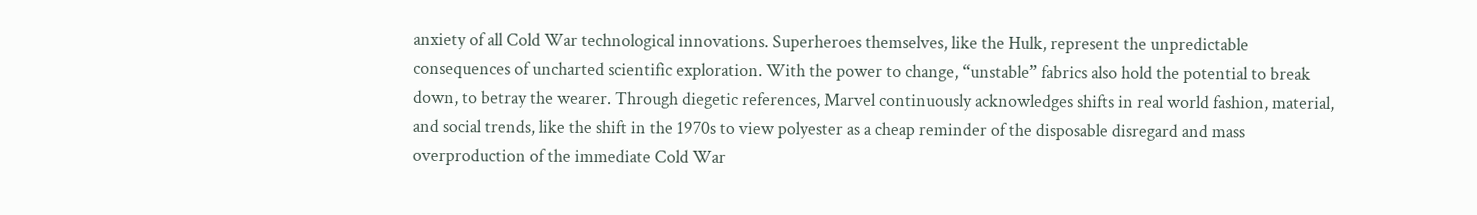anxiety of all Cold War technological innovations. Superheroes themselves, like the Hulk, represent the unpredictable consequences of uncharted scientific exploration. With the power to change, “unstable” fabrics also hold the potential to break down, to betray the wearer. Through diegetic references, Marvel continuously acknowledges shifts in real world fashion, material, and social trends, like the shift in the 1970s to view polyester as a cheap reminder of the disposable disregard and mass overproduction of the immediate Cold War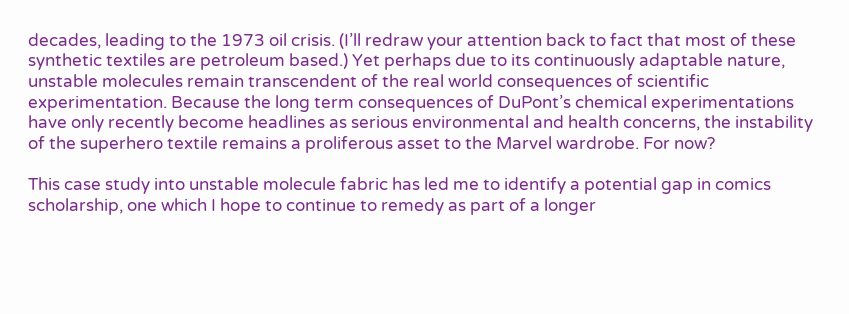decades, leading to the 1973 oil crisis. (I’ll redraw your attention back to fact that most of these synthetic textiles are petroleum based.) Yet perhaps due to its continuously adaptable nature, unstable molecules remain transcendent of the real world consequences of scientific experimentation. Because the long term consequences of DuPont’s chemical experimentations have only recently become headlines as serious environmental and health concerns, the instability of the superhero textile remains a proliferous asset to the Marvel wardrobe. For now?

This case study into unstable molecule fabric has led me to identify a potential gap in comics scholarship, one which I hope to continue to remedy as part of a longer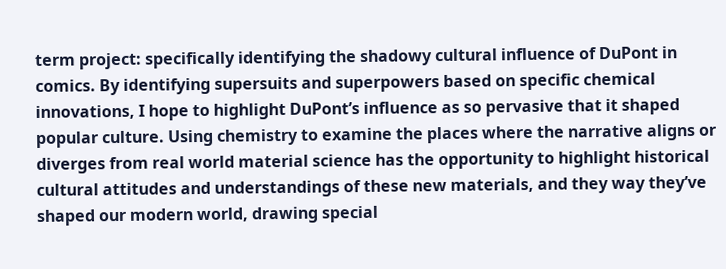term project: specifically identifying the shadowy cultural influence of DuPont in comics. By identifying supersuits and superpowers based on specific chemical innovations, I hope to highlight DuPont’s influence as so pervasive that it shaped popular culture. Using chemistry to examine the places where the narrative aligns or diverges from real world material science has the opportunity to highlight historical cultural attitudes and understandings of these new materials, and they way they’ve shaped our modern world, drawing special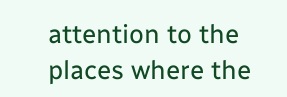attention to the places where the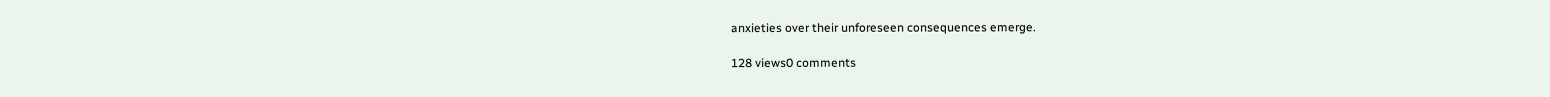anxieties over their unforeseen consequences emerge.

128 views0 comments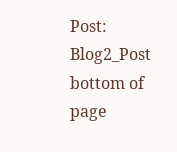Post: Blog2_Post
bottom of page